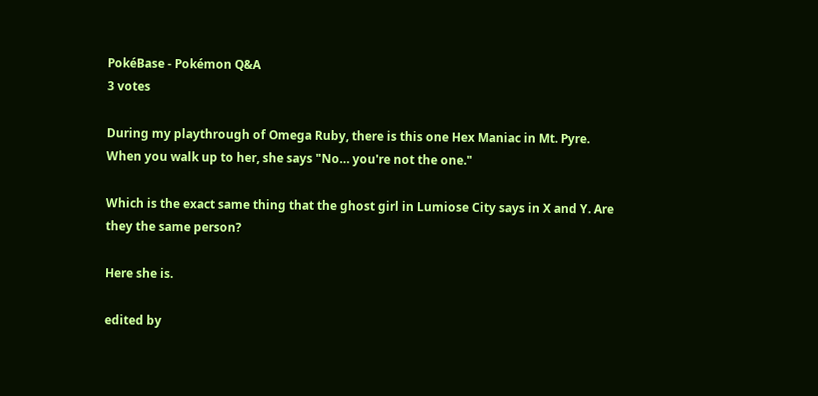PokéBase - Pokémon Q&A
3 votes

During my playthrough of Omega Ruby, there is this one Hex Maniac in Mt. Pyre. When you walk up to her, she says "No… you're not the one."

Which is the exact same thing that the ghost girl in Lumiose City says in X and Y. Are they the same person?

Here she is.

edited by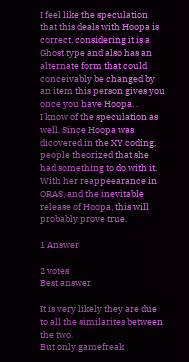I feel like the speculation that this deals with Hoopa is correct, considering it is a Ghost type and also has an alternate form that could conceivably be changed by an item this person gives you once you have Hoopa. .
I know of the speculation as well. Since Hoopa was dicovered in the XY coding, people theorized that she had something to do with it. With her reappeearance in ORAS, and the inevitable release of Hoopa, this will probably prove true.

1 Answer

2 votes
Best answer

It is very likely they are due to all the similarites between the two.
But only gamefreak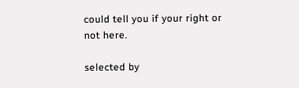could tell you if your right or not here.

selected by